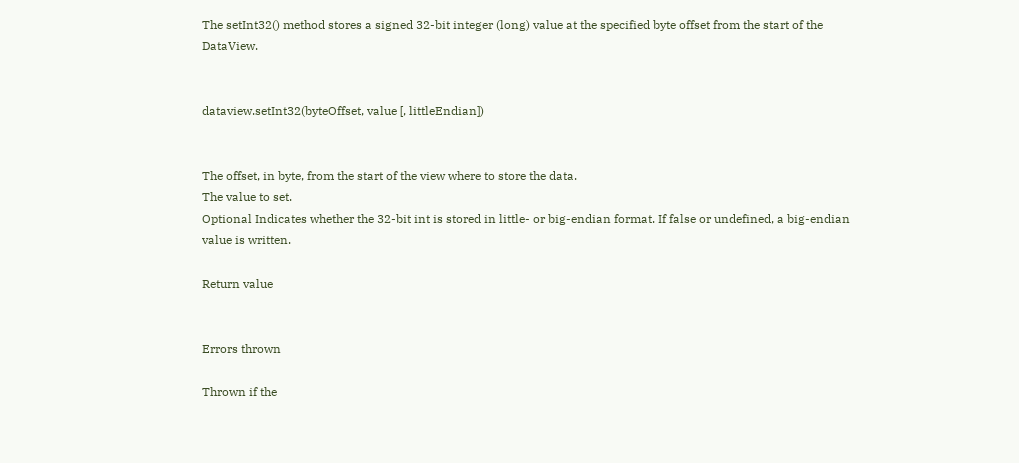The setInt32() method stores a signed 32-bit integer (long) value at the specified byte offset from the start of the DataView.


dataview.setInt32(byteOffset, value [, littleEndian])


The offset, in byte, from the start of the view where to store the data.
The value to set.
Optional Indicates whether the 32-bit int is stored in little- or big-endian format. If false or undefined, a big-endian value is written.

Return value


Errors thrown

Thrown if the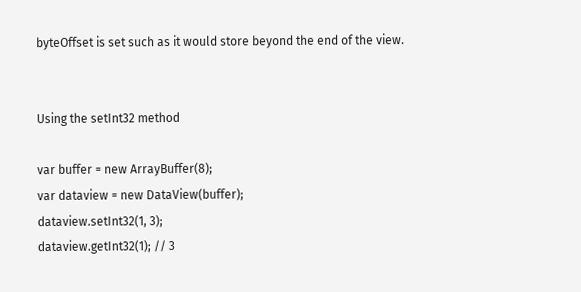byteOffset is set such as it would store beyond the end of the view.


Using the setInt32 method

var buffer = new ArrayBuffer(8);
var dataview = new DataView(buffer);
dataview.setInt32(1, 3);
dataview.getInt32(1); // 3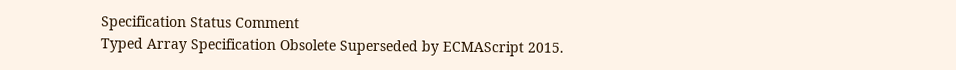Specification Status Comment
Typed Array Specification Obsolete Superseded by ECMAScript 2015.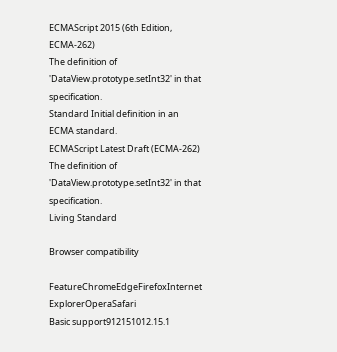ECMAScript 2015 (6th Edition, ECMA-262)
The definition of 'DataView.prototype.setInt32' in that specification.
Standard Initial definition in an ECMA standard.
ECMAScript Latest Draft (ECMA-262)
The definition of 'DataView.prototype.setInt32' in that specification.
Living Standard

Browser compatibility

FeatureChromeEdgeFirefoxInternet ExplorerOperaSafari
Basic support912151012.15.1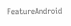FeatureAndroid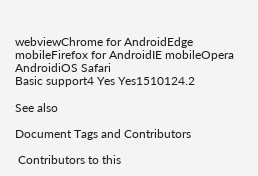webviewChrome for AndroidEdge mobileFirefox for AndroidIE mobileOpera AndroidiOS Safari
Basic support4 Yes Yes1510124.2

See also

Document Tags and Contributors

 Contributors to this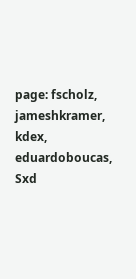page: fscholz, jameshkramer, kdex, eduardoboucas, Sxd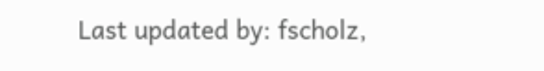Last updated by: fscholz,